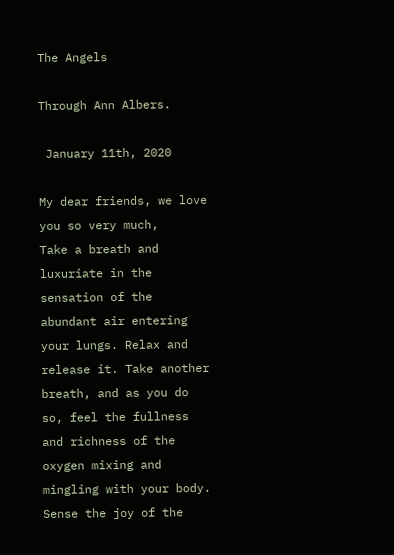The Angels

Through Ann Albers.

 January 11th, 2020

My dear friends, we love you so very much,
Take a breath and luxuriate in the sensation of the abundant air entering your lungs. Relax and release it. Take another breath, and as you do so, feel the fullness and richness of the oxygen mixing and mingling with your body. Sense the joy of the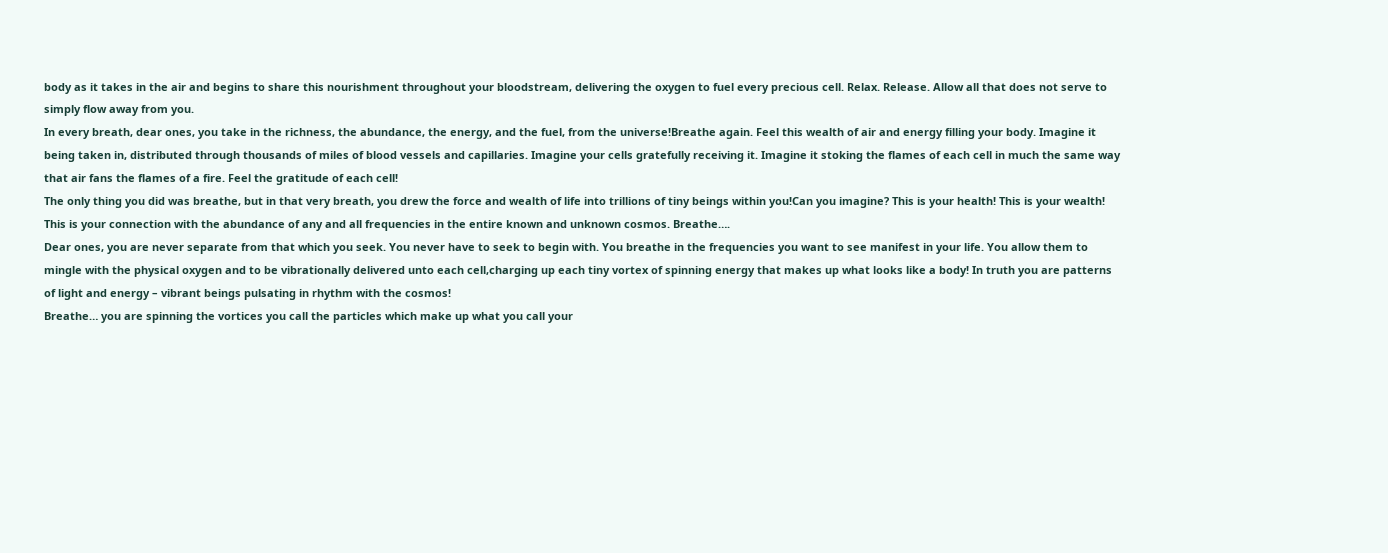body as it takes in the air and begins to share this nourishment throughout your bloodstream, delivering the oxygen to fuel every precious cell. Relax. Release. Allow all that does not serve to simply flow away from you.
In every breath, dear ones, you take in the richness, the abundance, the energy, and the fuel, from the universe!Breathe again. Feel this wealth of air and energy filling your body. Imagine it being taken in, distributed through thousands of miles of blood vessels and capillaries. Imagine your cells gratefully receiving it. Imagine it stoking the flames of each cell in much the same way that air fans the flames of a fire. Feel the gratitude of each cell!
The only thing you did was breathe, but in that very breath, you drew the force and wealth of life into trillions of tiny beings within you!Can you imagine? This is your health! This is your wealth! This is your connection with the abundance of any and all frequencies in the entire known and unknown cosmos. Breathe….
Dear ones, you are never separate from that which you seek. You never have to seek to begin with. You breathe in the frequencies you want to see manifest in your life. You allow them to mingle with the physical oxygen and to be vibrationally delivered unto each cell,charging up each tiny vortex of spinning energy that makes up what looks like a body! In truth you are patterns of light and energy – vibrant beings pulsating in rhythm with the cosmos!
Breathe… you are spinning the vortices you call the particles which make up what you call your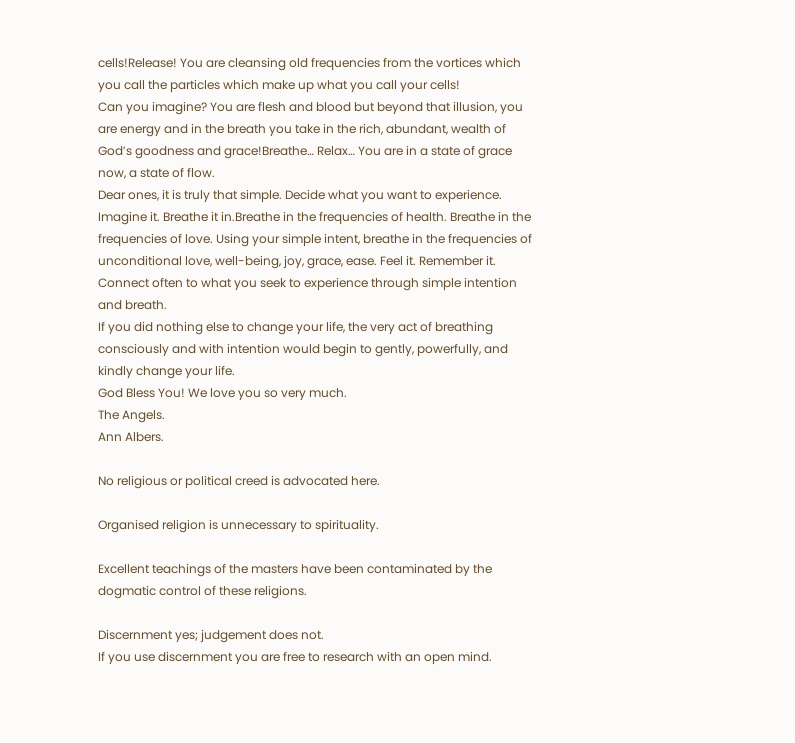cells!Release! You are cleansing old frequencies from the vortices which you call the particles which make up what you call your cells!
Can you imagine? You are flesh and blood but beyond that illusion, you are energy and in the breath you take in the rich, abundant, wealth of God’s goodness and grace!Breathe… Relax… You are in a state of grace now, a state of flow.
Dear ones, it is truly that simple. Decide what you want to experience. Imagine it. Breathe it in.Breathe in the frequencies of health. Breathe in the frequencies of love. Using your simple intent, breathe in the frequencies of unconditional love, well-being, joy, grace, ease. Feel it. Remember it. Connect often to what you seek to experience through simple intention and breath.
If you did nothing else to change your life, the very act of breathing consciously and with intention would begin to gently, powerfully, and kindly change your life.
God Bless You! We love you so very much.
The Angels.
Ann Albers.

No religious or political creed is advocated here.

Organised religion is unnecessary to spirituality.

Excellent teachings of the masters have been contaminated by the dogmatic control of these religions.

Discernment yes; judgement does not.
If you use discernment you are free to research with an open mind.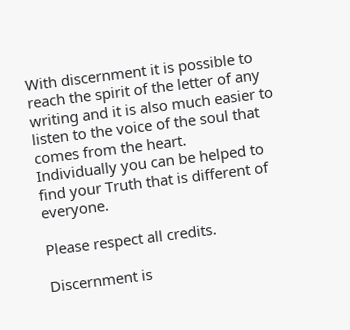With discernment it is possible to reach the spirit of the letter of any writing and it is also much easier to listen to the voice of the soul that comes from the heart.
Individually you can be helped to find your Truth that is different of everyone.

Please respect all credits.

Discernment is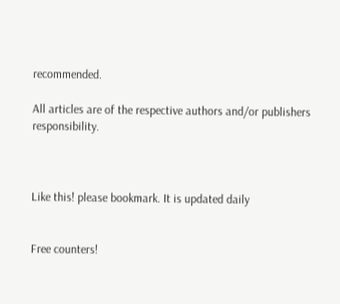recommended.

All articles are of the respective authors and/or publishers responsibility.



Like this! please bookmark. It is updated daily


Free counters!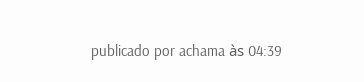publicado por achama às 04:39